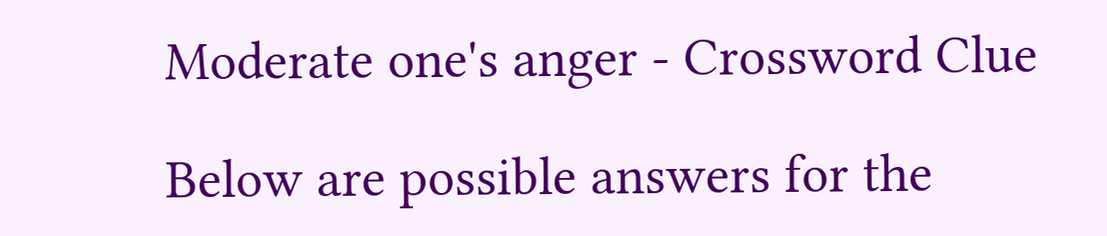Moderate one's anger - Crossword Clue

Below are possible answers for the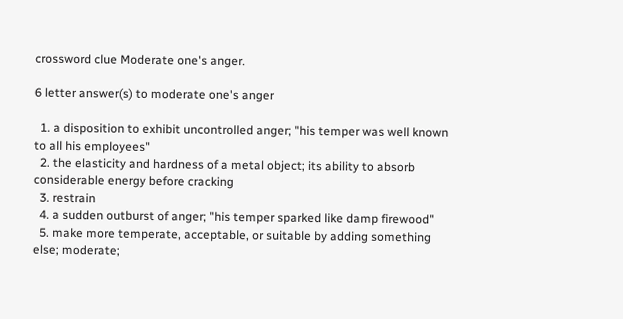crossword clue Moderate one's anger.

6 letter answer(s) to moderate one's anger

  1. a disposition to exhibit uncontrolled anger; "his temper was well known to all his employees"
  2. the elasticity and hardness of a metal object; its ability to absorb considerable energy before cracking
  3. restrain
  4. a sudden outburst of anger; "his temper sparked like damp firewood"
  5. make more temperate, acceptable, or suitable by adding something else; moderate;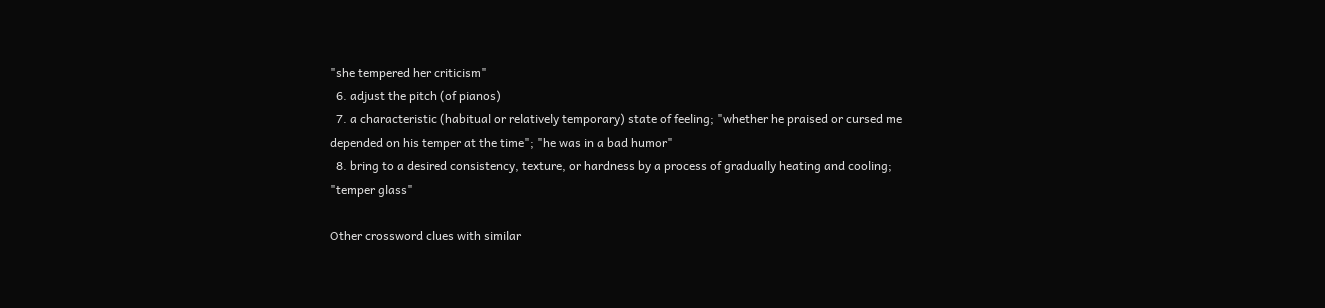"she tempered her criticism"
  6. adjust the pitch (of pianos)
  7. a characteristic (habitual or relatively temporary) state of feeling; "whether he praised or cursed me depended on his temper at the time"; "he was in a bad humor"
  8. bring to a desired consistency, texture, or hardness by a process of gradually heating and cooling; "temper glass"

Other crossword clues with similar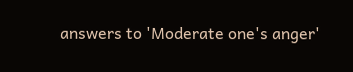answers to 'Moderate one's anger'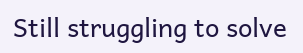Still struggling to solve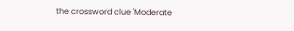the crossword clue 'Moderate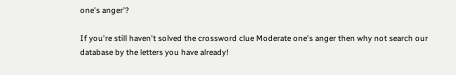one's anger'?

If you're still haven't solved the crossword clue Moderate one's anger then why not search our database by the letters you have already!